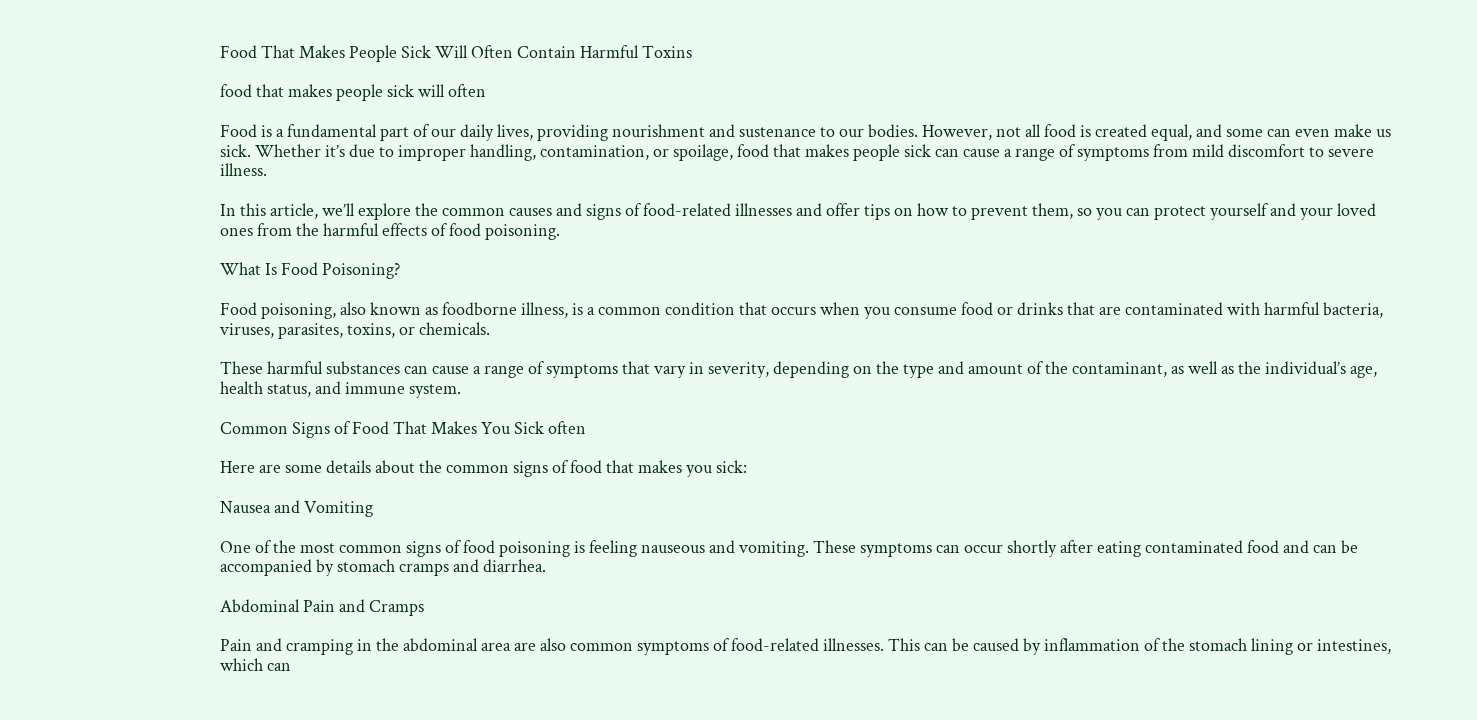Food That Makes People Sick Will Often Contain Harmful Toxins

food that makes people sick will often

Food is a fundamental part of our daily lives, providing nourishment and sustenance to our bodies. However, not all food is created equal, and some can even make us sick. Whether it’s due to improper handling, contamination, or spoilage, food that makes people sick can cause a range of symptoms from mild discomfort to severe illness.

In this article, we’ll explore the common causes and signs of food-related illnesses and offer tips on how to prevent them, so you can protect yourself and your loved ones from the harmful effects of food poisoning.

What Is Food Poisoning?

Food poisoning, also known as foodborne illness, is a common condition that occurs when you consume food or drinks that are contaminated with harmful bacteria, viruses, parasites, toxins, or chemicals.

These harmful substances can cause a range of symptoms that vary in severity, depending on the type and amount of the contaminant, as well as the individual’s age, health status, and immune system.

Common Signs of Food That Makes You Sick often

Here are some details about the common signs of food that makes you sick:

Nausea and Vomiting

One of the most common signs of food poisoning is feeling nauseous and vomiting. These symptoms can occur shortly after eating contaminated food and can be accompanied by stomach cramps and diarrhea.

Abdominal Pain and Cramps

Pain and cramping in the abdominal area are also common symptoms of food-related illnesses. This can be caused by inflammation of the stomach lining or intestines, which can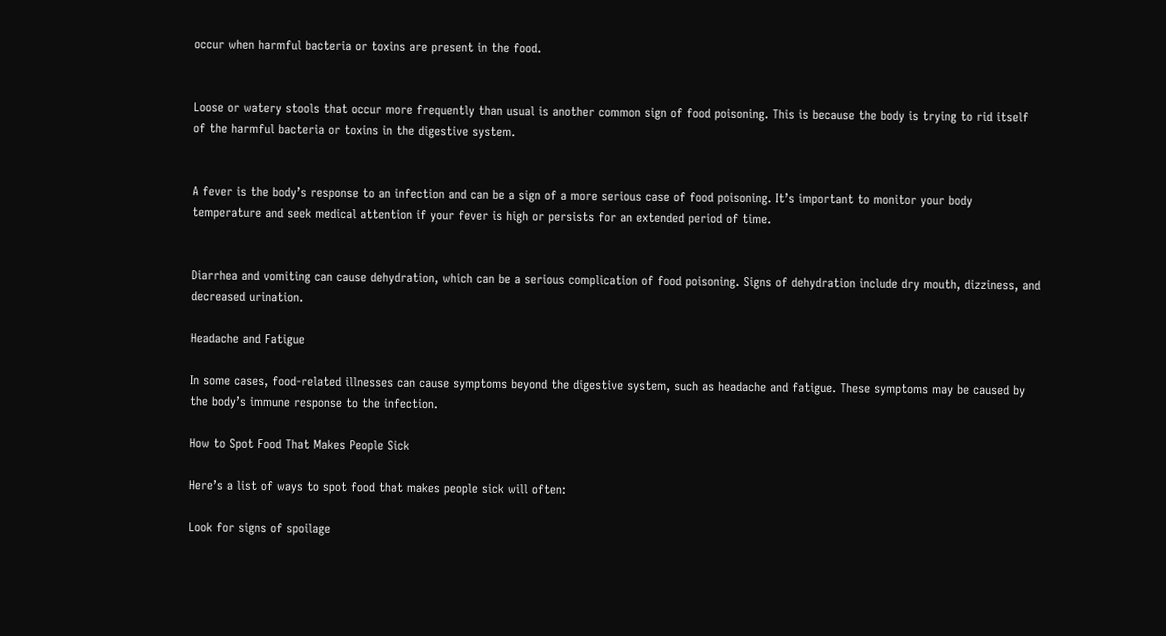occur when harmful bacteria or toxins are present in the food.


Loose or watery stools that occur more frequently than usual is another common sign of food poisoning. This is because the body is trying to rid itself of the harmful bacteria or toxins in the digestive system.


A fever is the body’s response to an infection and can be a sign of a more serious case of food poisoning. It’s important to monitor your body temperature and seek medical attention if your fever is high or persists for an extended period of time.


Diarrhea and vomiting can cause dehydration, which can be a serious complication of food poisoning. Signs of dehydration include dry mouth, dizziness, and decreased urination.

Headache and Fatigue

In some cases, food-related illnesses can cause symptoms beyond the digestive system, such as headache and fatigue. These symptoms may be caused by the body’s immune response to the infection.

How to Spot Food That Makes People Sick

Here’s a list of ways to spot food that makes people sick will often:

Look for signs of spoilage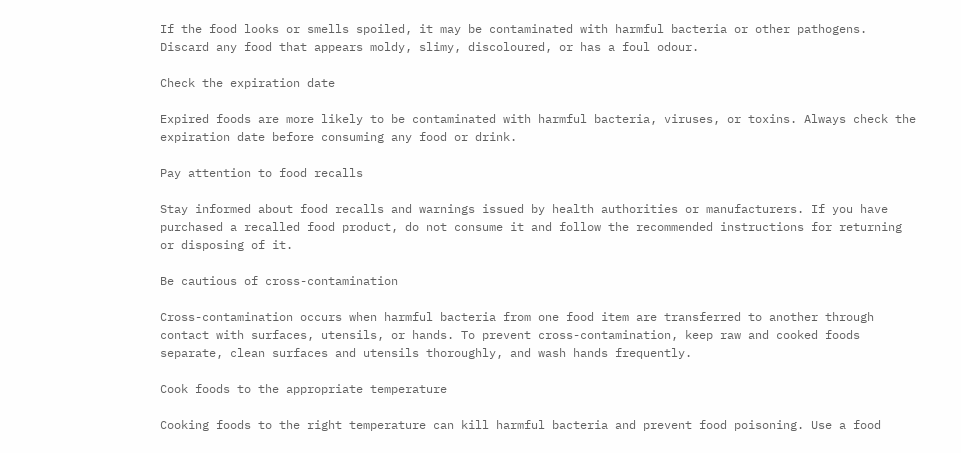If the food looks or smells spoiled, it may be contaminated with harmful bacteria or other pathogens. Discard any food that appears moldy, slimy, discoloured, or has a foul odour.

Check the expiration date

Expired foods are more likely to be contaminated with harmful bacteria, viruses, or toxins. Always check the expiration date before consuming any food or drink.

Pay attention to food recalls

Stay informed about food recalls and warnings issued by health authorities or manufacturers. If you have purchased a recalled food product, do not consume it and follow the recommended instructions for returning or disposing of it.

Be cautious of cross-contamination

Cross-contamination occurs when harmful bacteria from one food item are transferred to another through contact with surfaces, utensils, or hands. To prevent cross-contamination, keep raw and cooked foods separate, clean surfaces and utensils thoroughly, and wash hands frequently.

Cook foods to the appropriate temperature

Cooking foods to the right temperature can kill harmful bacteria and prevent food poisoning. Use a food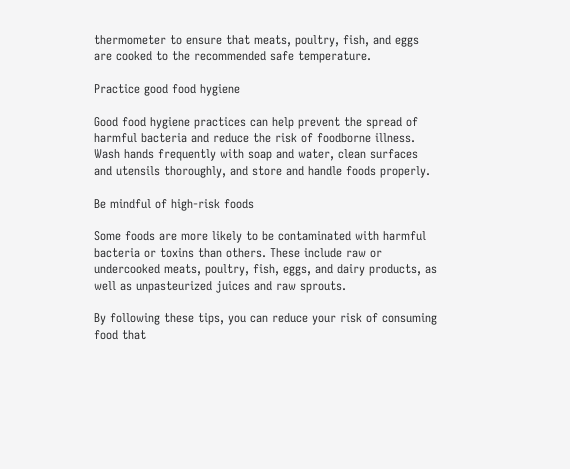thermometer to ensure that meats, poultry, fish, and eggs are cooked to the recommended safe temperature.

Practice good food hygiene

Good food hygiene practices can help prevent the spread of harmful bacteria and reduce the risk of foodborne illness. Wash hands frequently with soap and water, clean surfaces and utensils thoroughly, and store and handle foods properly.

Be mindful of high-risk foods

Some foods are more likely to be contaminated with harmful bacteria or toxins than others. These include raw or undercooked meats, poultry, fish, eggs, and dairy products, as well as unpasteurized juices and raw sprouts.

By following these tips, you can reduce your risk of consuming food that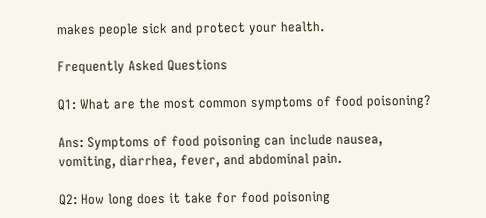makes people sick and protect your health.

Frequently Asked Questions

Q1: What are the most common symptoms of food poisoning?

Ans: Symptoms of food poisoning can include nausea, vomiting, diarrhea, fever, and abdominal pain.

Q2: How long does it take for food poisoning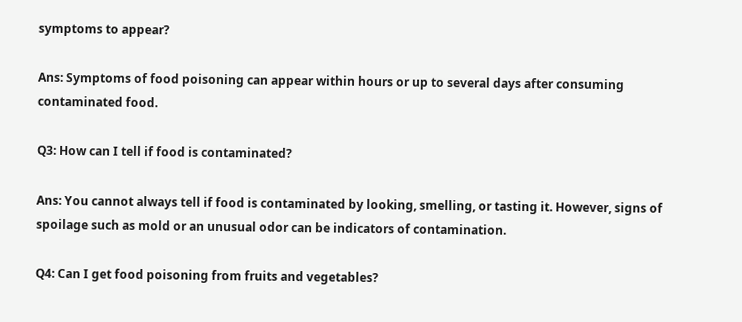symptoms to appear?

Ans: Symptoms of food poisoning can appear within hours or up to several days after consuming contaminated food.

Q3: How can I tell if food is contaminated?

Ans: You cannot always tell if food is contaminated by looking, smelling, or tasting it. However, signs of spoilage such as mold or an unusual odor can be indicators of contamination.

Q4: Can I get food poisoning from fruits and vegetables?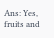Ans: Yes, fruits and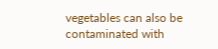vegetables can also be contaminated with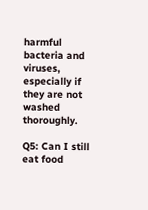harmful bacteria and viruses, especially if they are not washed thoroughly.

Q5: Can I still eat food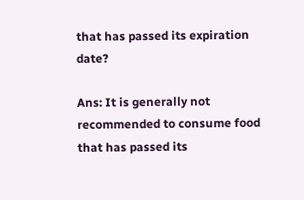that has passed its expiration date?

Ans: It is generally not recommended to consume food that has passed its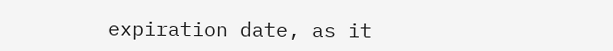expiration date, as it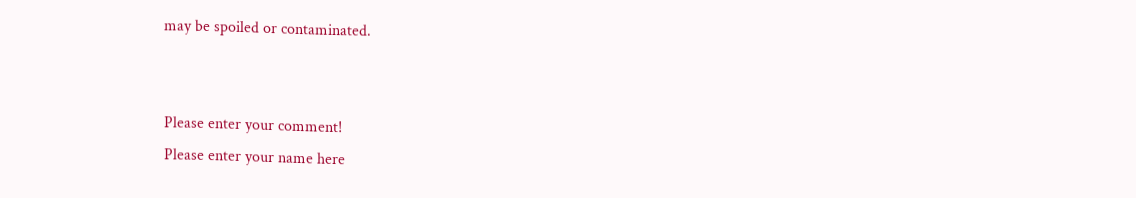may be spoiled or contaminated.


Please enter your comment!
Please enter your name here